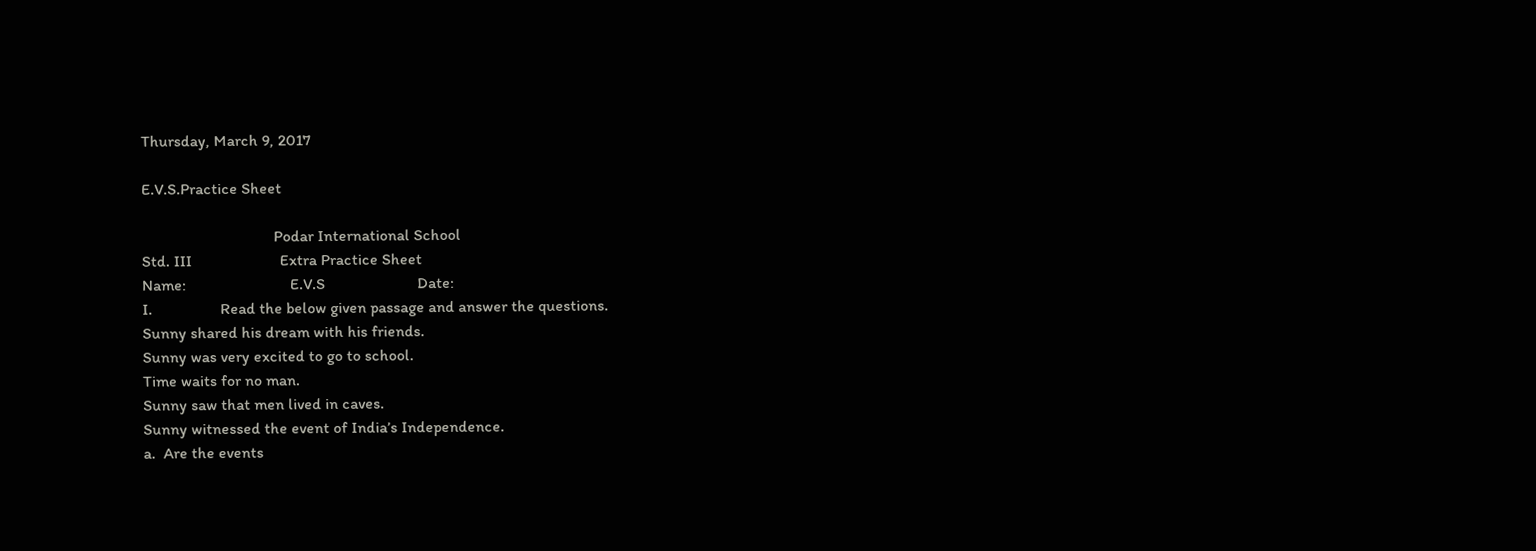Thursday, March 9, 2017

E.V.S.Practice Sheet

                                 Podar International School
Std. III                      Extra Practice Sheet
Name:                          E.V.S                       Date:
I.                 Read the below given passage and answer the questions.
Sunny shared his dream with his friends.
Sunny was very excited to go to school.
Time waits for no man.
Sunny saw that men lived in caves.
Sunny witnessed the event of India’s Independence.
a.  Are the events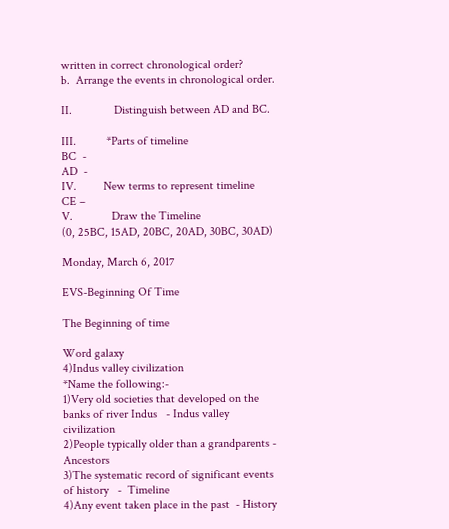written in correct chronological order?
b.  Arrange the events in chronological order.

II.              Distinguish between AD and BC.

III.          *Parts of timeline
BC  -
AD  -
IV.         New terms to represent timeline
CE –
V.             Draw the Timeline
(0, 25BC, 15AD, 20BC, 20AD, 30BC, 30AD)

Monday, March 6, 2017

EVS-Beginning Of Time

The Beginning of time

Word galaxy
4)Indus valley civilization
*Name the following:-
1)Very old societies that developed on the banks of river Indus   - Indus valley civilization
2)People typically older than a grandparents -   Ancestors
3)The systematic record of significant events of history   -  Timeline
4)Any event taken place in the past  - History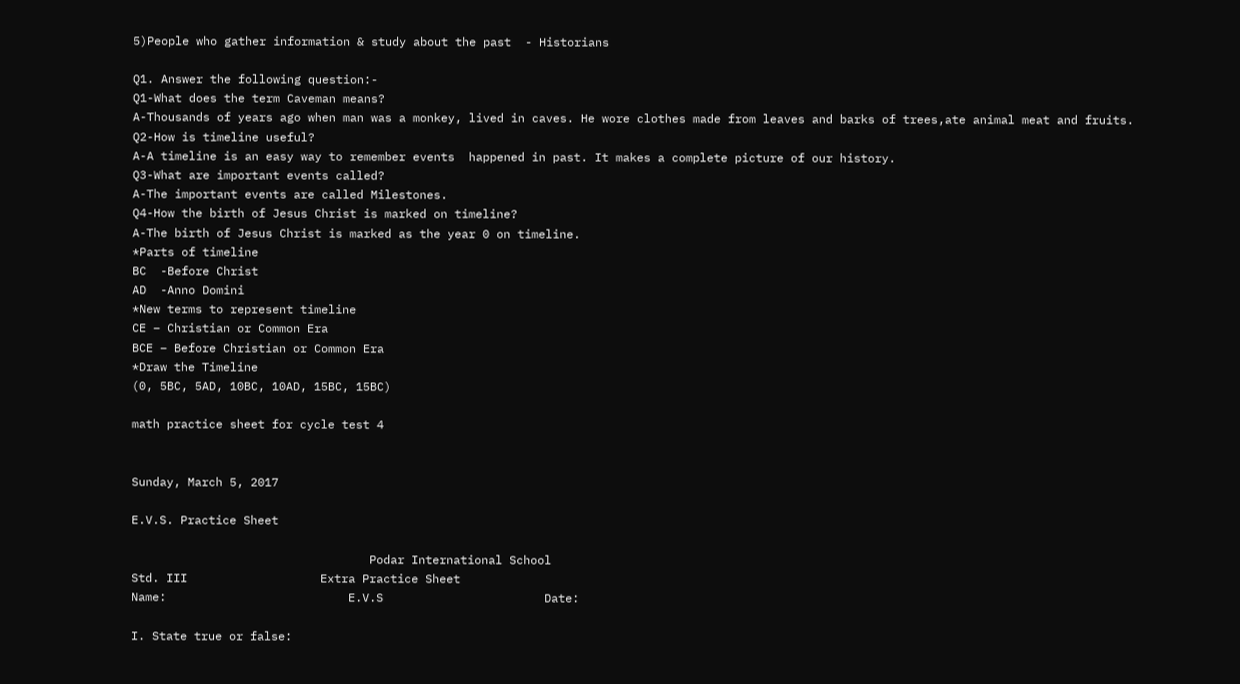5)People who gather information & study about the past  - Historians

Q1. Answer the following question:-
Q1-What does the term Caveman means?
A-Thousands of years ago when man was a monkey, lived in caves. He wore clothes made from leaves and barks of trees,ate animal meat and fruits.
Q2-How is timeline useful?
A-A timeline is an easy way to remember events  happened in past. It makes a complete picture of our history.
Q3-What are important events called?
A-The important events are called Milestones.
Q4-How the birth of Jesus Christ is marked on timeline?
A-The birth of Jesus Christ is marked as the year 0 on timeline.
*Parts of timeline
BC  -Before Christ
AD  -Anno Domini
*New terms to represent timeline
CE – Christian or Common Era
BCE – Before Christian or Common Era
*Draw the Timeline
(0, 5BC, 5AD, 10BC, 10AD, 15BC, 15BC)

math practice sheet for cycle test 4


Sunday, March 5, 2017

E.V.S. Practice Sheet

                                  Podar International School
Std. III                   Extra Practice Sheet
Name:                          E.V.S                       Date:

I. State true or false: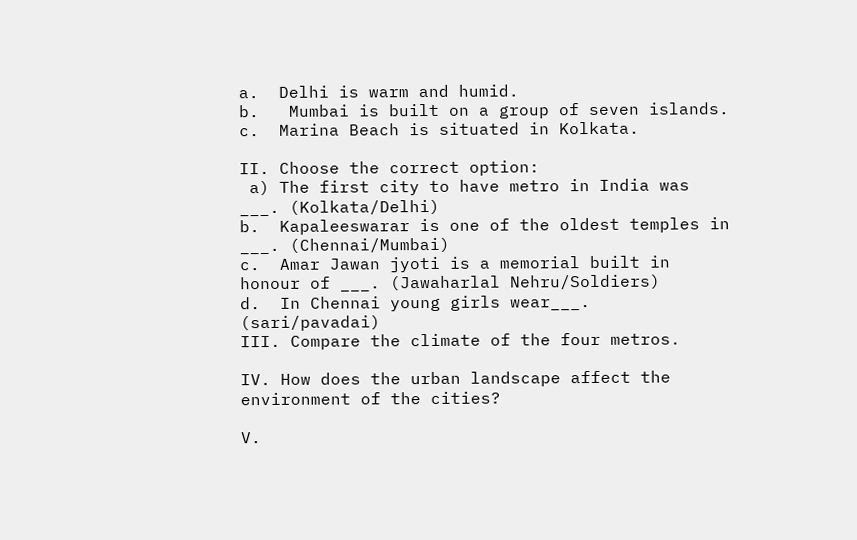a.  Delhi is warm and humid.
b.   Mumbai is built on a group of seven islands.
c.  Marina Beach is situated in Kolkata.

II. Choose the correct option:
 a) The first city to have metro in India was ___. (Kolkata/Delhi)
b.  Kapaleeswarar is one of the oldest temples in ___. (Chennai/Mumbai)
c.  Amar Jawan jyoti is a memorial built in honour of ___. (Jawaharlal Nehru/Soldiers)
d.  In Chennai young girls wear___. (sari/pavadai)
III. Compare the climate of the four metros.

IV. How does the urban landscape affect the environment of the cities?

V.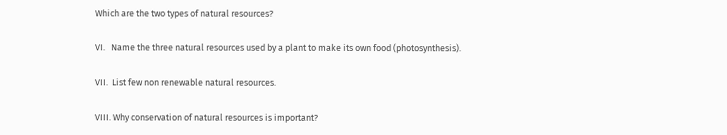Which are the two types of natural resources?

VI.   Name the three natural resources used by a plant to make its own food (photosynthesis).

VII.  List few non renewable natural resources.

VIII. Why conservation of natural resources is important?